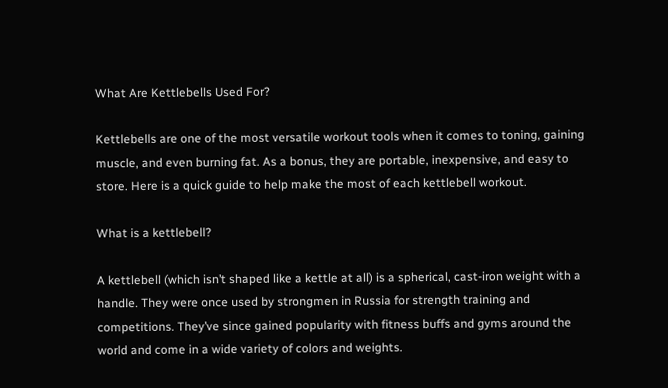What Are Kettlebells Used For?

Kettlebells are one of the most versatile workout tools when it comes to toning, gaining muscle, and even burning fat. As a bonus, they are portable, inexpensive, and easy to store. Here is a quick guide to help make the most of each kettlebell workout.

What is a kettlebell?

A kettlebell (which isn’t shaped like a kettle at all) is a spherical, cast-iron weight with a handle. They were once used by strongmen in Russia for strength training and competitions. They’ve since gained popularity with fitness buffs and gyms around the world and come in a wide variety of colors and weights.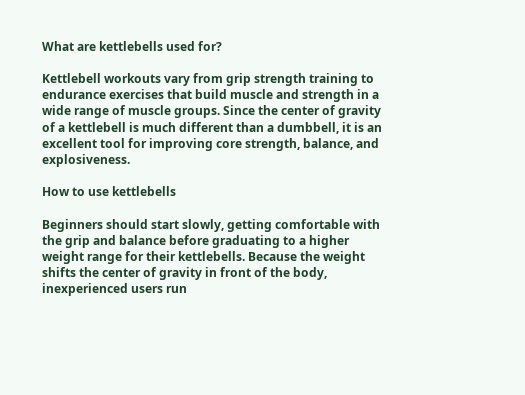What are kettlebells used for?

Kettlebell workouts vary from grip strength training to endurance exercises that build muscle and strength in a wide range of muscle groups. Since the center of gravity of a kettlebell is much different than a dumbbell, it is an excellent tool for improving core strength, balance, and explosiveness.

How to use kettlebells

Beginners should start slowly, getting comfortable with the grip and balance before graduating to a higher weight range for their kettlebells. Because the weight shifts the center of gravity in front of the body, inexperienced users run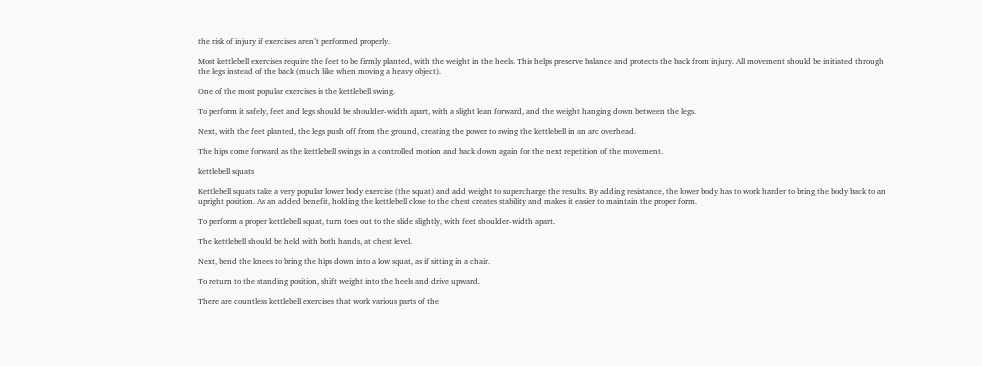the risk of injury if exercises aren’t performed properly.

Most kettlebell exercises require the feet to be firmly planted, with the weight in the heels. This helps preserve balance and protects the back from injury. All movement should be initiated through the legs instead of the back (much like when moving a heavy object).

One of the most popular exercises is the kettlebell swing.

To perform it safely, feet and legs should be shoulder-width apart, with a slight lean forward, and the weight hanging down between the legs.

Next, with the feet planted, the legs push off from the ground, creating the power to swing the kettlebell in an arc overhead.

The hips come forward as the kettlebell swings in a controlled motion and back down again for the next repetition of the movement.

kettlebell squats

Kettlebell squats take a very popular lower body exercise (the squat) and add weight to supercharge the results. By adding resistance, the lower body has to work harder to bring the body back to an upright position. As an added benefit, holding the kettlebell close to the chest creates stability and makes it easier to maintain the proper form.

To perform a proper kettlebell squat, turn toes out to the slide slightly, with feet shoulder-width apart.

The kettlebell should be held with both hands, at chest level.

Next, bend the knees to bring the hips down into a low squat, as if sitting in a chair.

To return to the standing position, shift weight into the heels and drive upward.

There are countless kettlebell exercises that work various parts of the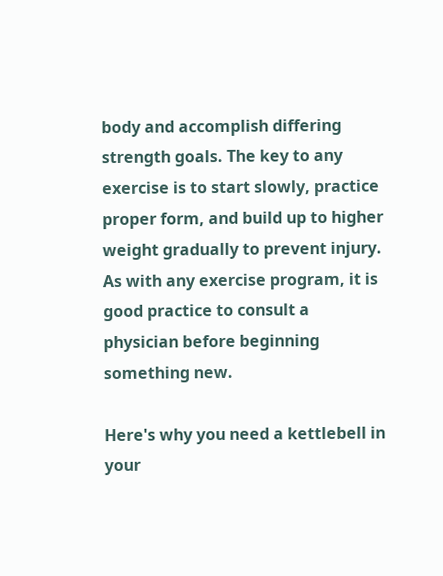body and accomplish differing strength goals. The key to any exercise is to start slowly, practice proper form, and build up to higher weight gradually to prevent injury. As with any exercise program, it is good practice to consult a physician before beginning something new.

Here's why you need a kettlebell in your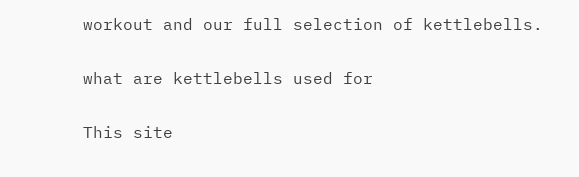workout and our full selection of kettlebells.

what are kettlebells used for

This site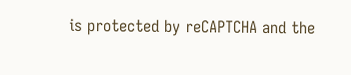is protected by reCAPTCHA and the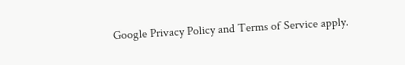Google Privacy Policy and Terms of Service apply.